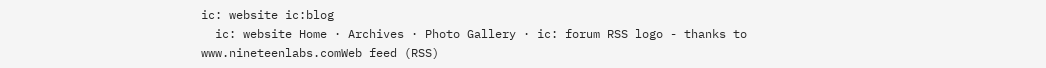ic: website ic:blog
  ic: website Home · Archives · Photo Gallery · ic: forum RSS logo - thanks to www.nineteenlabs.comWeb feed (RSS)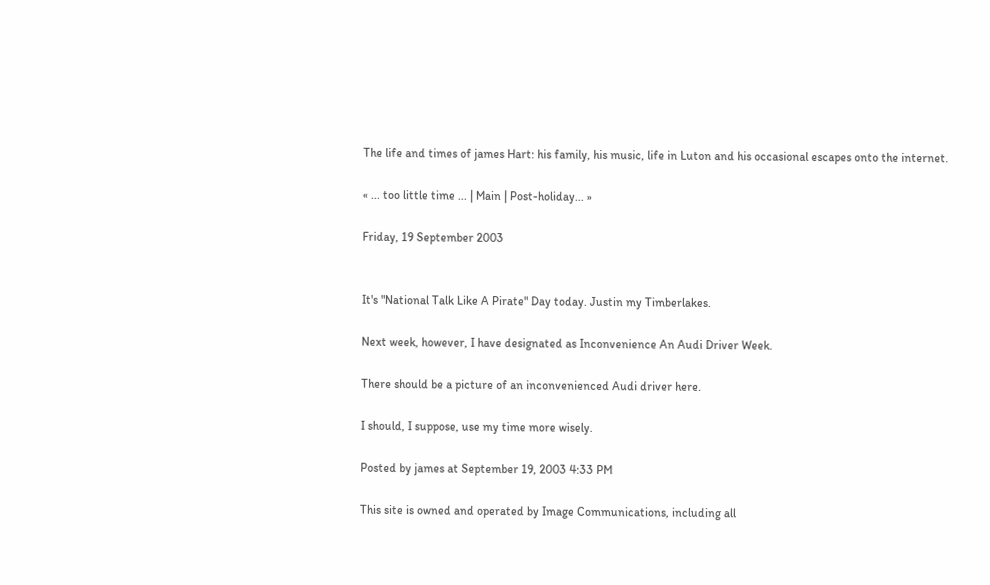The life and times of james Hart: his family, his music, life in Luton and his occasional escapes onto the internet.

« ... too little time ... | Main | Post-holiday... »

Friday, 19 September 2003


It's "National Talk Like A Pirate" Day today. Justin my Timberlakes.

Next week, however, I have designated as Inconvenience An Audi Driver Week.

There should be a picture of an inconvenienced Audi driver here.

I should, I suppose, use my time more wisely.

Posted by james at September 19, 2003 4:33 PM

This site is owned and operated by Image Communications, including all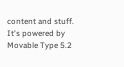content and stuff.
It's powered by Movable Type 5.2